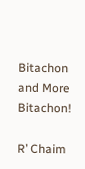Bitachon and More Bitachon!

R’ Chaim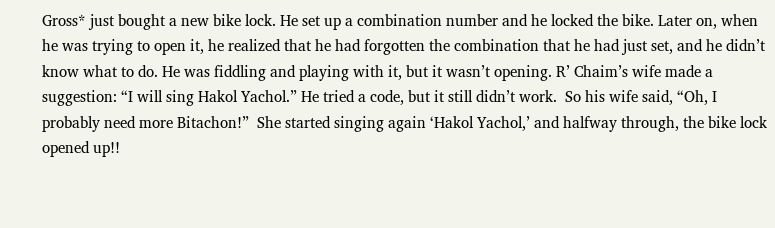Gross* just bought a new bike lock. He set up a combination number and he locked the bike. Later on, when he was trying to open it, he realized that he had forgotten the combination that he had just set, and he didn’t know what to do. He was fiddling and playing with it, but it wasn’t opening. R’ Chaim’s wife made a suggestion: “I will sing Hakol Yachol.” He tried a code, but it still didn’t work.  So his wife said, “Oh, I probably need more Bitachon!”  She started singing again ‘Hakol Yachol,’ and halfway through, the bike lock opened up!!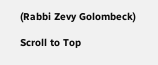(Rabbi Zevy Golombeck)

Scroll to Top